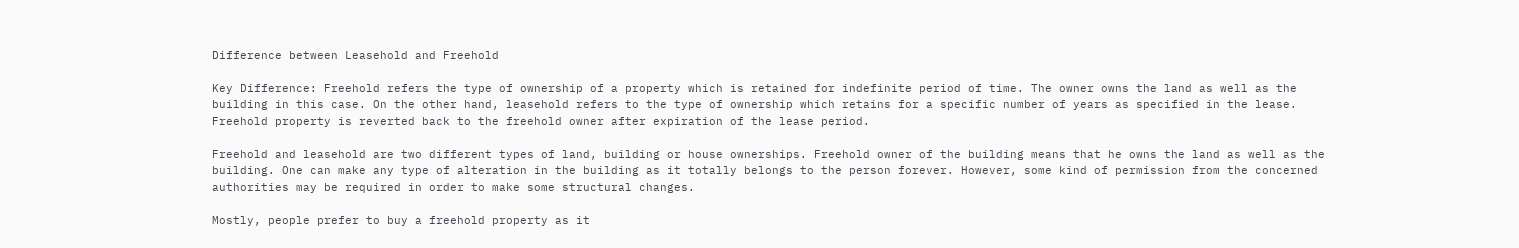Difference between Leasehold and Freehold

Key Difference: Freehold refers the type of ownership of a property which is retained for indefinite period of time. The owner owns the land as well as the building in this case. On the other hand, leasehold refers to the type of ownership which retains for a specific number of years as specified in the lease. Freehold property is reverted back to the freehold owner after expiration of the lease period.

Freehold and leasehold are two different types of land, building or house ownerships. Freehold owner of the building means that he owns the land as well as the building. One can make any type of alteration in the building as it totally belongs to the person forever. However, some kind of permission from the concerned authorities may be required in order to make some structural changes.

Mostly, people prefer to buy a freehold property as it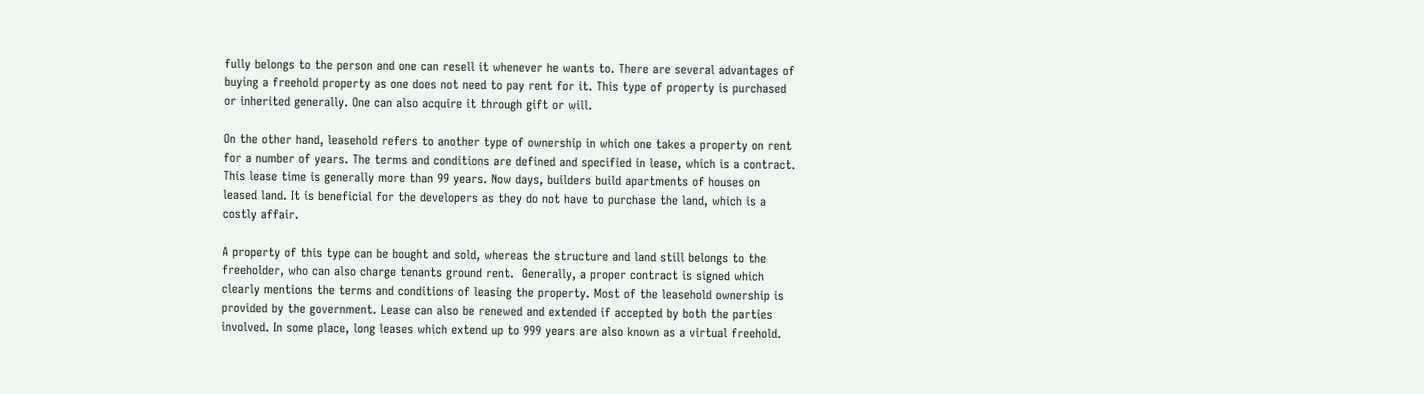fully belongs to the person and one can resell it whenever he wants to. There are several advantages of buying a freehold property as one does not need to pay rent for it. This type of property is purchased or inherited generally. One can also acquire it through gift or will.

On the other hand, leasehold refers to another type of ownership in which one takes a property on rent for a number of years. The terms and conditions are defined and specified in lease, which is a contract. This lease time is generally more than 99 years. Now days, builders build apartments of houses on leased land. It is beneficial for the developers as they do not have to purchase the land, which is a costly affair.

A property of this type can be bought and sold, whereas the structure and land still belongs to the freeholder, who can also charge tenants ground rent.  Generally, a proper contract is signed which clearly mentions the terms and conditions of leasing the property. Most of the leasehold ownership is provided by the government. Lease can also be renewed and extended if accepted by both the parties involved. In some place, long leases which extend up to 999 years are also known as a virtual freehold.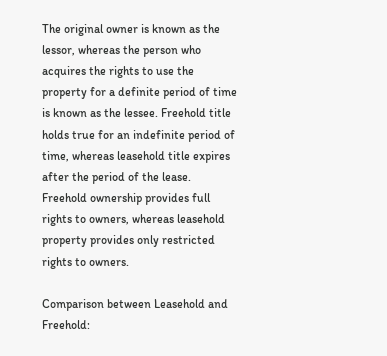The original owner is known as the lessor, whereas the person who acquires the rights to use the property for a definite period of time is known as the lessee. Freehold title holds true for an indefinite period of time, whereas leasehold title expires after the period of the lease. Freehold ownership provides full rights to owners, whereas leasehold property provides only restricted rights to owners.

Comparison between Leasehold and Freehold: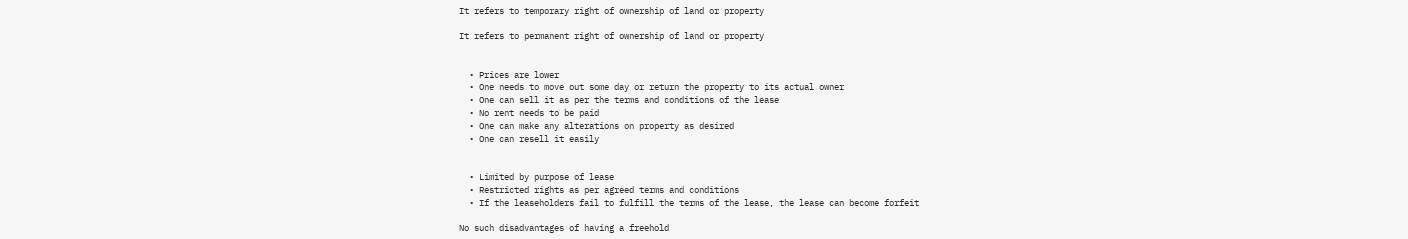It refers to temporary right of ownership of land or property

It refers to permanent right of ownership of land or property


  • Prices are lower
  • One needs to move out some day or return the property to its actual owner
  • One can sell it as per the terms and conditions of the lease
  • No rent needs to be paid
  • One can make any alterations on property as desired
  • One can resell it easily


  • Limited by purpose of lease
  • Restricted rights as per agreed terms and conditions
  • If the leaseholders fail to fulfill the terms of the lease, the lease can become forfeit

No such disadvantages of having a freehold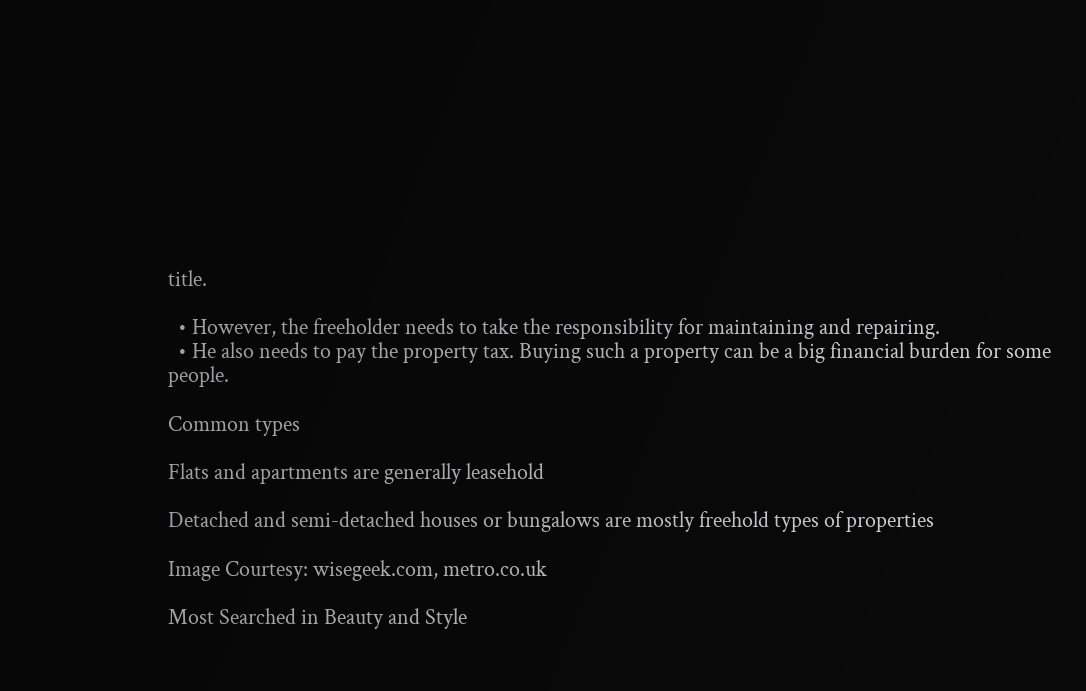title.

  • However, the freeholder needs to take the responsibility for maintaining and repairing.
  • He also needs to pay the property tax. Buying such a property can be a big financial burden for some people.

Common types

Flats and apartments are generally leasehold

Detached and semi-detached houses or bungalows are mostly freehold types of properties

Image Courtesy: wisegeek.com, metro.co.uk

Most Searched in Beauty and Style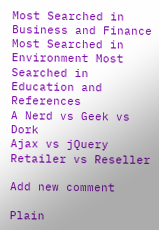Most Searched in Business and Finance
Most Searched in Environment Most Searched in Education and References
A Nerd vs Geek vs Dork
Ajax vs jQuery
Retailer vs Reseller

Add new comment

Plain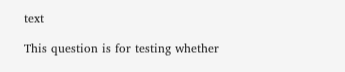text

This question is for testing whether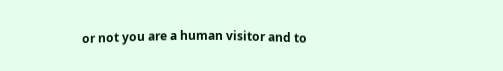or not you are a human visitor and to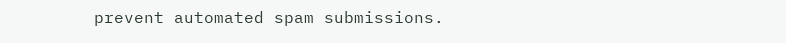prevent automated spam submissions.